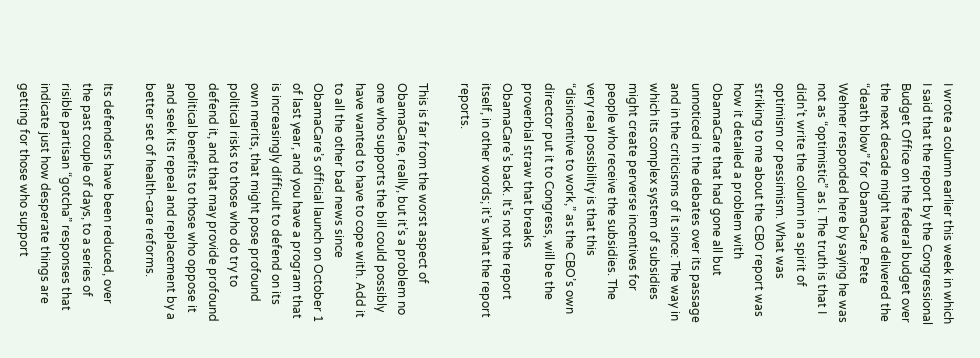I wrote a column earlier this week in which I said that the report by the Congressional Budget Office on the federal budget over the next decade might have delivered the “death blow” for ObamaCare. Pete Wehner responded here by saying he was not as “optimistic” as I. The truth is that I didn’t write the column in a spirit of optimism or pessimism. What was striking to me about the CBO report was how it detailed a problem with ObamaCare that had gone all but unnoticed in the debates over its passage and in the criticisms of it since: The way in which its complex system of subsidies might create perverse incentives for people who receive the subsidies. The very real possibility is that this “disincentive to work,” as the CBO’s own director put it to Congress, will be the proverbial straw that breaks ObamaCare’s back. It’s not the report itself, in other words; it’s what the report reports.

This is far from the worst aspect of ObamaCare, really, but it’s a problem no one who supports the bill could possibly have wanted to have to cope with. Add it to all the other bad news since ObamaCare’s official launch on October 1 of last year, and you have a program that is increasingly difficult to defend on its own merits, that might pose profound political risks to those who do try to defend it, and that may provide profound political benefits to those who oppose it and seek its repeal and replacement by a better set of health-care reforms.

Its defenders have been reduced, over the past couple of days, to a series of risible partisan “gotcha” responses that indicate just how desperate things are getting for those who support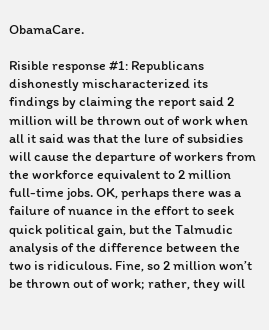ObamaCare.

Risible response #1: Republicans dishonestly mischaracterized its findings by claiming the report said 2 million will be thrown out of work when all it said was that the lure of subsidies will cause the departure of workers from the workforce equivalent to 2 million full-time jobs. OK, perhaps there was a failure of nuance in the effort to seek quick political gain, but the Talmudic analysis of the difference between the two is ridiculous. Fine, so 2 million won’t be thrown out of work; rather, they will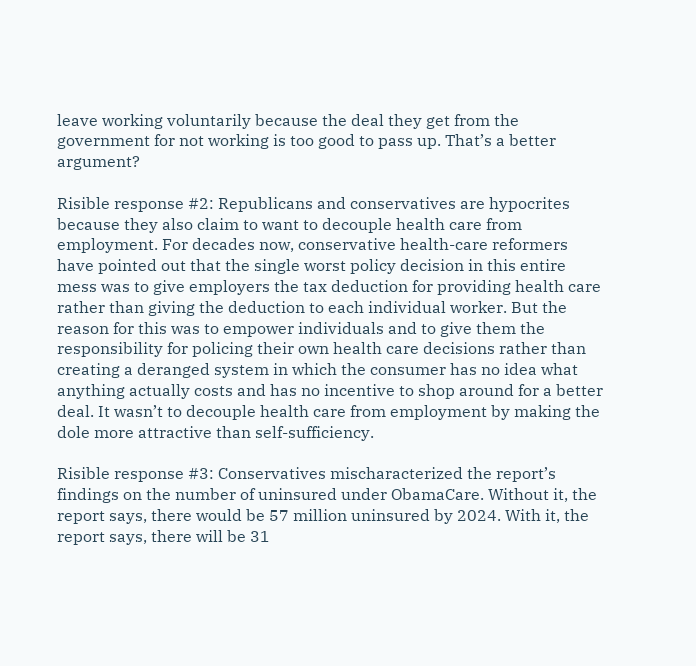leave working voluntarily because the deal they get from the government for not working is too good to pass up. That’s a better argument?

Risible response #2: Republicans and conservatives are hypocrites because they also claim to want to decouple health care from employment. For decades now, conservative health-care reformers have pointed out that the single worst policy decision in this entire mess was to give employers the tax deduction for providing health care rather than giving the deduction to each individual worker. But the reason for this was to empower individuals and to give them the responsibility for policing their own health care decisions rather than creating a deranged system in which the consumer has no idea what anything actually costs and has no incentive to shop around for a better deal. It wasn’t to decouple health care from employment by making the dole more attractive than self-sufficiency.

Risible response #3: Conservatives mischaracterized the report’s findings on the number of uninsured under ObamaCare. Without it, the report says, there would be 57 million uninsured by 2024. With it, the report says, there will be 31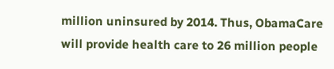million uninsured by 2014. Thus, ObamaCare will provide health care to 26 million people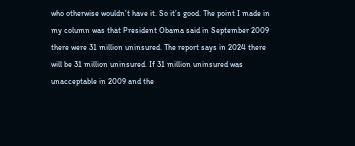who otherwise wouldn’t have it. So it’s good. The point I made in my column was that President Obama said in September 2009 there were 31 million uninsured. The report says in 2024 there will be 31 million uninsured. If 31 million uninsured was unacceptable in 2009 and the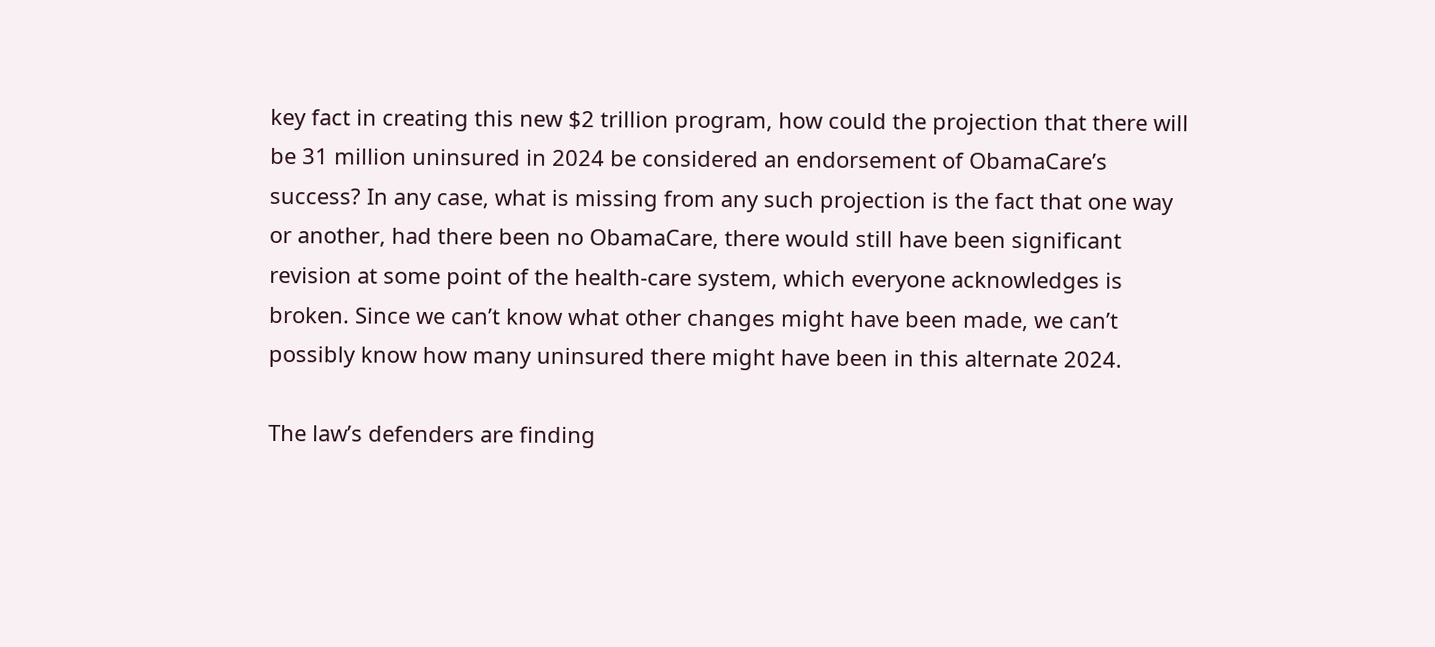key fact in creating this new $2 trillion program, how could the projection that there will be 31 million uninsured in 2024 be considered an endorsement of ObamaCare’s success? In any case, what is missing from any such projection is the fact that one way or another, had there been no ObamaCare, there would still have been significant revision at some point of the health-care system, which everyone acknowledges is broken. Since we can’t know what other changes might have been made, we can’t possibly know how many uninsured there might have been in this alternate 2024.

The law’s defenders are finding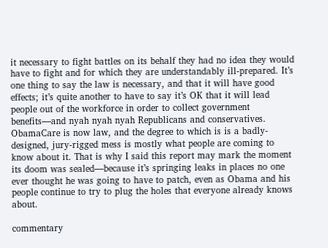it necessary to fight battles on its behalf they had no idea they would have to fight and for which they are understandably ill-prepared. It’s one thing to say the law is necessary, and that it will have good effects; it’s quite another to have to say it’s OK that it will lead people out of the workforce in order to collect government benefits—and nyah nyah nyah Republicans and conservatives. ObamaCare is now law, and the degree to which is is a badly-designed, jury-rigged mess is mostly what people are coming to know about it. That is why I said this report may mark the moment its doom was sealed—because it’s springing leaks in places no one ever thought he was going to have to patch, even as Obama and his people continue to try to plug the holes that everyone already knows about.

commentary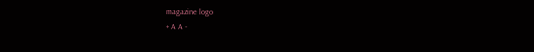magazine logo
+ A A -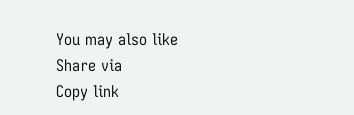You may also like
Share via
Copy link